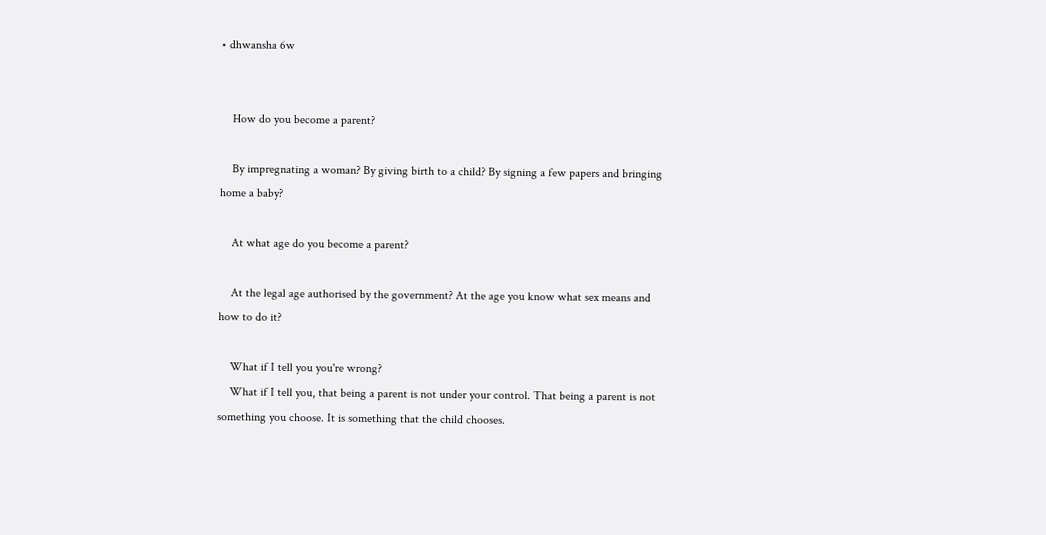• dhwansha 6w


    How do you become a parent?

    By impregnating a woman? By giving birth to a child? By signing a few papers and bringing home a baby?

    At what age do you become a parent?

    At the legal age authorised by the government? At the age you know what sex means and how to do it?

    What if I tell you you're wrong?
    What if I tell you, that being a parent is not under your control. That being a parent is not something you choose. It is something that the child chooses.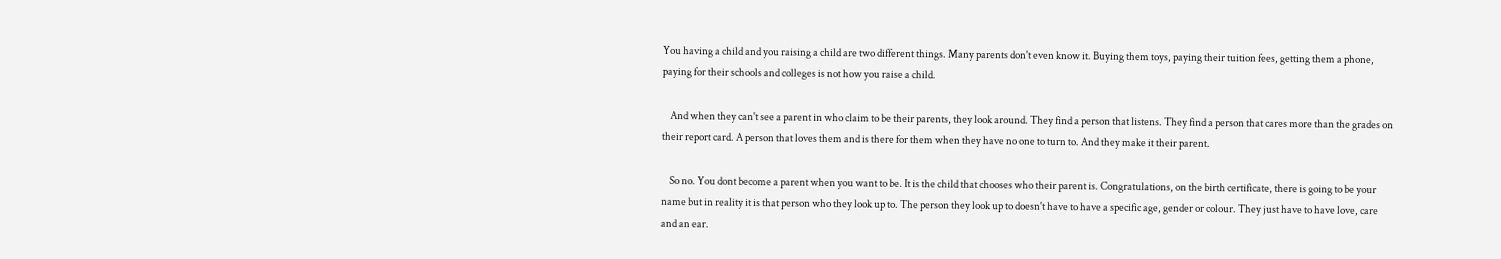You having a child and you raising a child are two different things. Many parents don't even know it. Buying them toys, paying their tuition fees, getting them a phone, paying for their schools and colleges is not how you raise a child.

    And when they can't see a parent in who claim to be their parents, they look around. They find a person that listens. They find a person that cares more than the grades on their report card. A person that loves them and is there for them when they have no one to turn to. And they make it their parent.

    So no. You dont become a parent when you want to be. It is the child that chooses who their parent is. Congratulations, on the birth certificate, there is going to be your name but in reality it is that person who they look up to. The person they look up to doesn't have to have a specific age, gender or colour. They just have to have love, care and an ear.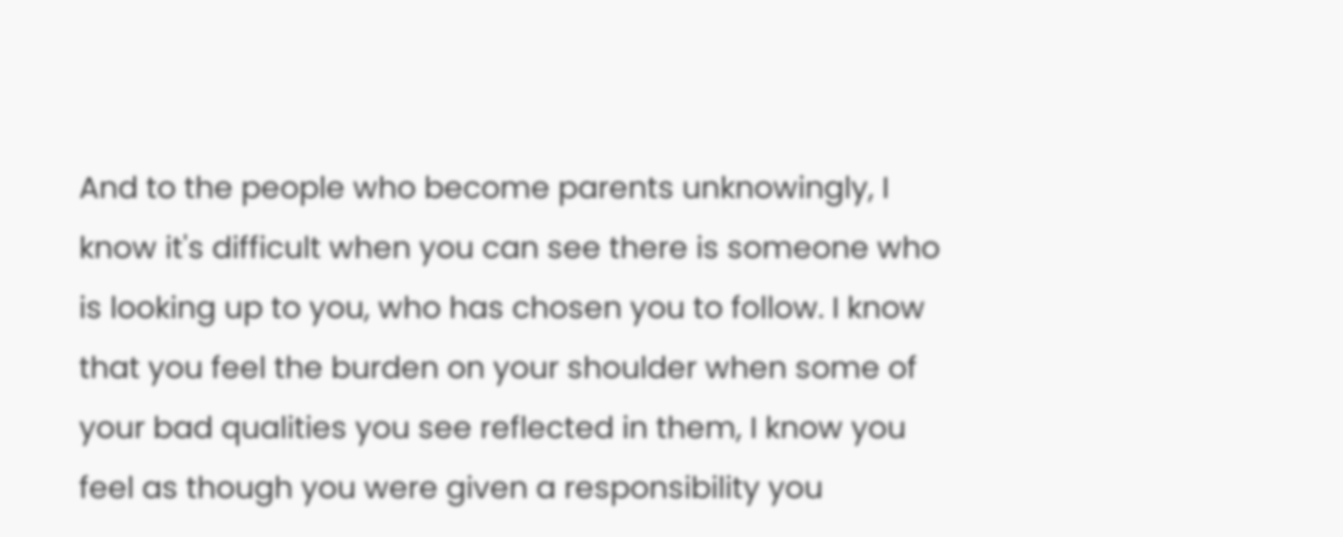And to the people who become parents unknowingly, I know it's difficult when you can see there is someone who is looking up to you, who has chosen you to follow. I know that you feel the burden on your shoulder when some of your bad qualities you see reflected in them, I know you feel as though you were given a responsibility you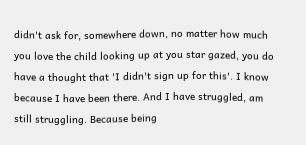didn't ask for, somewhere down, no matter how much you love the child looking up at you star gazed, you do have a thought that 'I didn't sign up for this'. I know because I have been there. And I have struggled, am still struggling. Because being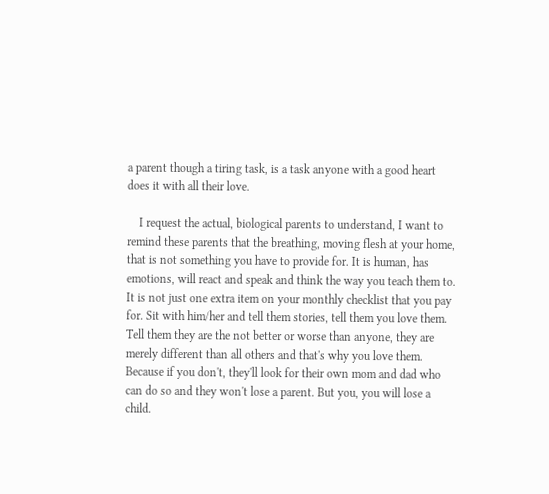a parent though a tiring task, is a task anyone with a good heart does it with all their love.

    I request the actual, biological parents to understand, I want to remind these parents that the breathing, moving flesh at your home, that is not something you have to provide for. It is human, has emotions, will react and speak and think the way you teach them to. It is not just one extra item on your monthly checklist that you pay for. Sit with him/her and tell them stories, tell them you love them. Tell them they are the not better or worse than anyone, they are merely different than all others and that's why you love them. Because if you don't, they'll look for their own mom and dad who can do so and they won't lose a parent. But you, you will lose a child.